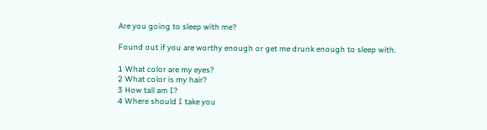Are you going to sleep with me?

Found out if you are worthy enough or get me drunk enough to sleep with.

1 What color are my eyes?
2 What color is my hair?
3 How tall am I?
4 Where should I take you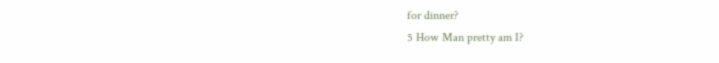for dinner?
5 How Man pretty am I?